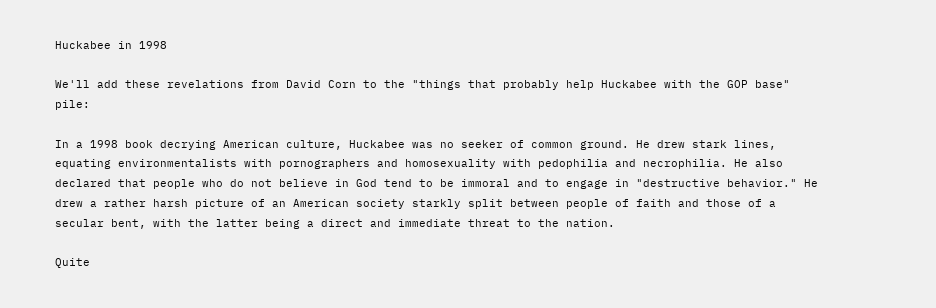Huckabee in 1998

We'll add these revelations from David Corn to the "things that probably help Huckabee with the GOP base" pile:

In a 1998 book decrying American culture, Huckabee was no seeker of common ground. He drew stark lines, equating environmentalists with pornographers and homosexuality with pedophilia and necrophilia. He also declared that people who do not believe in God tend to be immoral and to engage in "destructive behavior." He drew a rather harsh picture of an American society starkly split between people of faith and those of a secular bent, with the latter being a direct and immediate threat to the nation.

Quite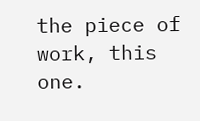the piece of work, this one.